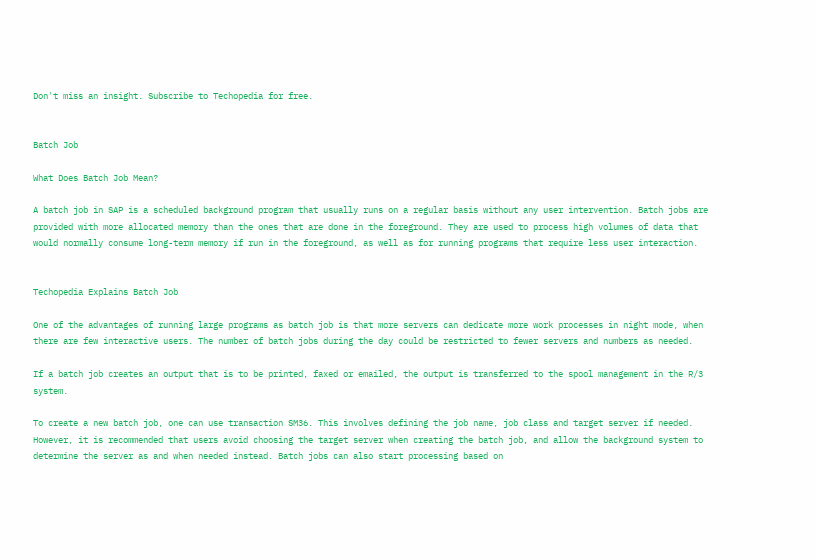Don't miss an insight. Subscribe to Techopedia for free.


Batch Job

What Does Batch Job Mean?

A batch job in SAP is a scheduled background program that usually runs on a regular basis without any user intervention. Batch jobs are provided with more allocated memory than the ones that are done in the foreground. They are used to process high volumes of data that would normally consume long-term memory if run in the foreground, as well as for running programs that require less user interaction.


Techopedia Explains Batch Job

One of the advantages of running large programs as batch job is that more servers can dedicate more work processes in night mode, when there are few interactive users. The number of batch jobs during the day could be restricted to fewer servers and numbers as needed.

If a batch job creates an output that is to be printed, faxed or emailed, the output is transferred to the spool management in the R/3 system.

To create a new batch job, one can use transaction SM36. This involves defining the job name, job class and target server if needed. However, it is recommended that users avoid choosing the target server when creating the batch job, and allow the background system to determine the server as and when needed instead. Batch jobs can also start processing based on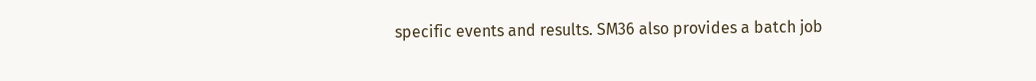specific events and results. SM36 also provides a batch job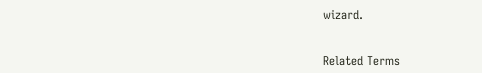wizard.


Related Terms